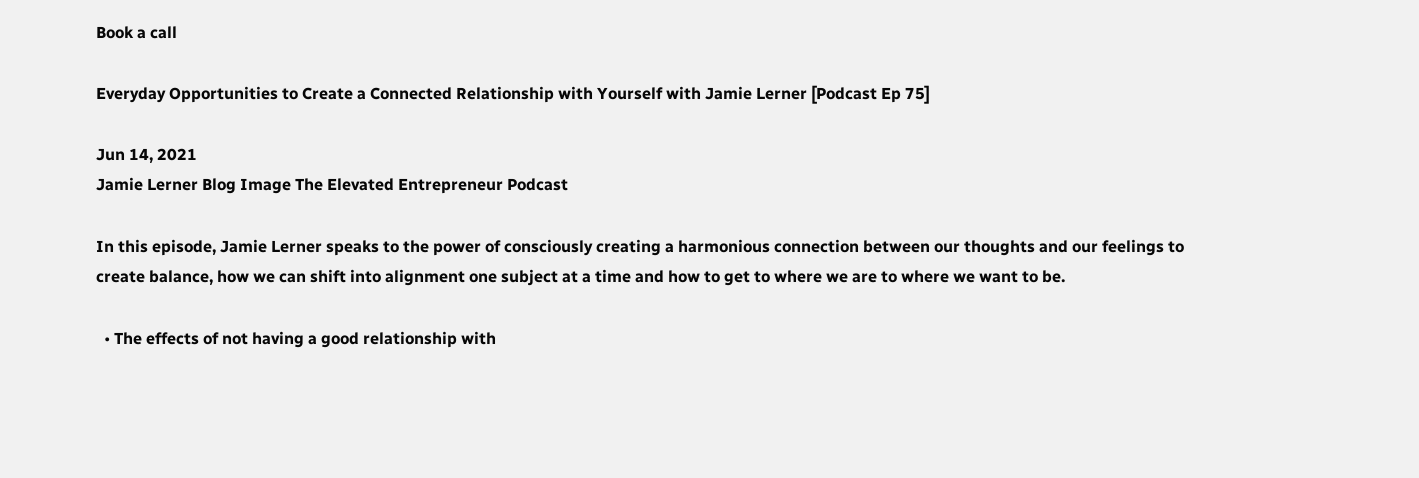Book a call

Everyday Opportunities to Create a Connected Relationship with Yourself with Jamie Lerner [Podcast Ep 75]

Jun 14, 2021
Jamie Lerner Blog Image The Elevated Entrepreneur Podcast

In this episode, Jamie Lerner speaks to the power of consciously creating a harmonious connection between our thoughts and our feelings to create balance, how we can shift into alignment one subject at a time and how to get to where we are to where we want to be.

  • The effects of not having a good relationship with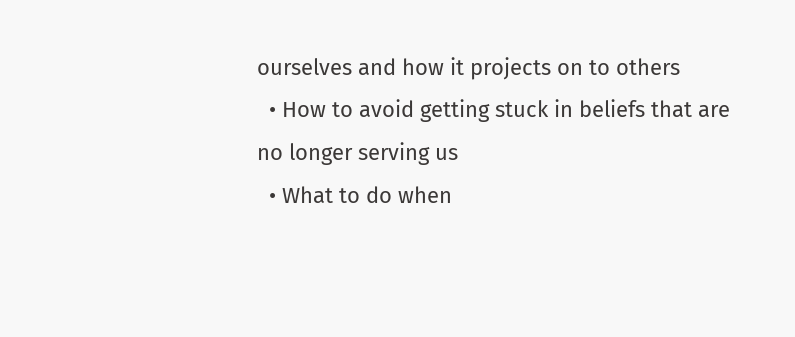ourselves and how it projects on to others
  • How to avoid getting stuck in beliefs that are no longer serving us
  • What to do when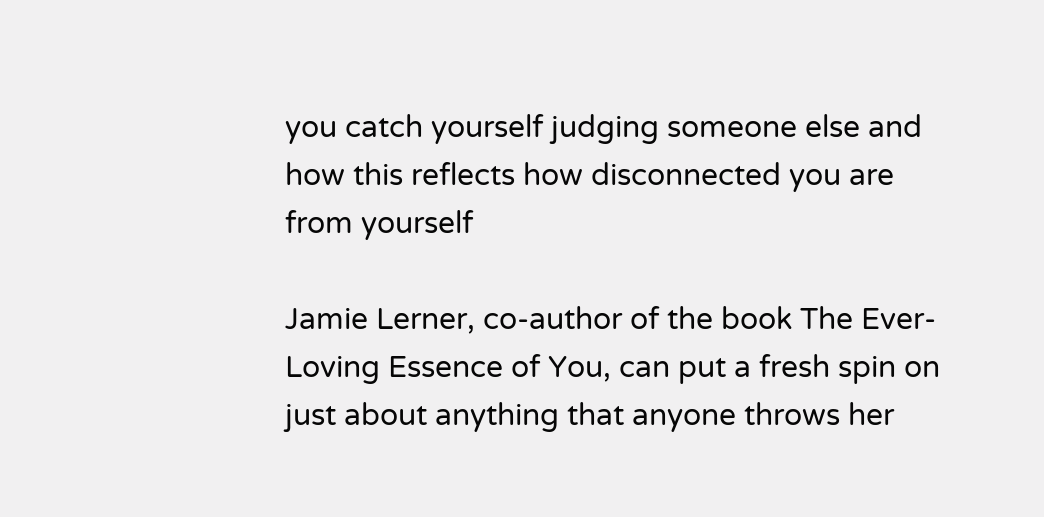you catch yourself judging someone else and how this reflects how disconnected you are from yourself

Jamie Lerner, co-author of the book The Ever-Loving Essence of You, can put a fresh spin on just about anything that anyone throws her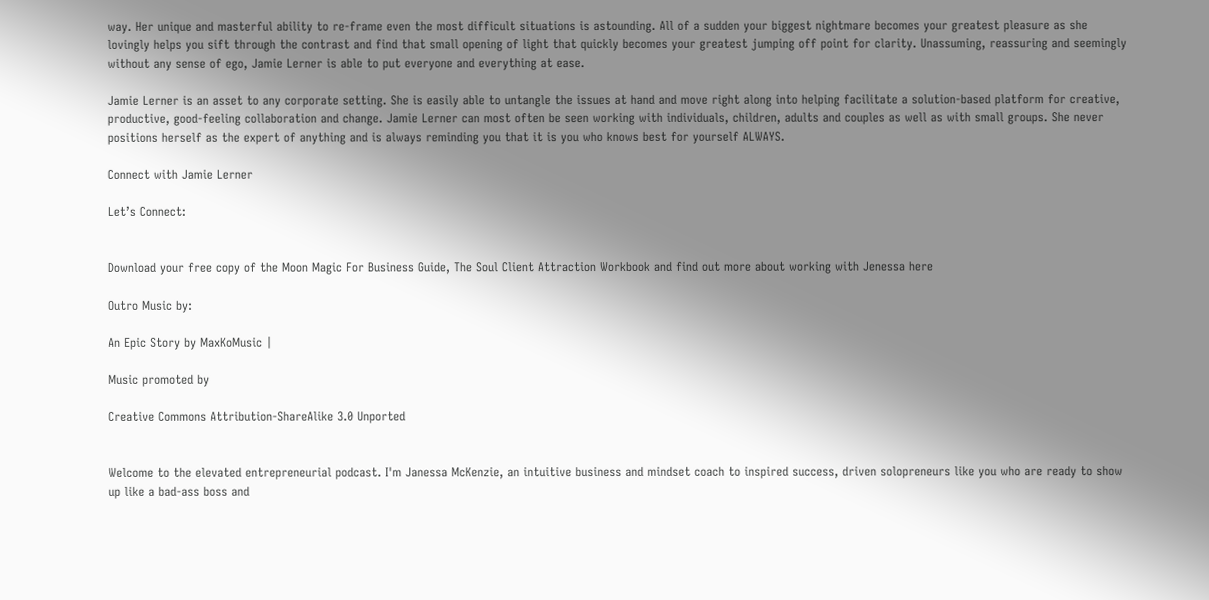way. Her unique and masterful ability to re-frame even the most difficult situations is astounding. All of a sudden your biggest nightmare becomes your greatest pleasure as she lovingly helps you sift through the contrast and find that small opening of light that quickly becomes your greatest jumping off point for clarity. Unassuming, reassuring and seemingly without any sense of ego, Jamie Lerner is able to put everyone and everything at ease.

Jamie Lerner is an asset to any corporate setting. She is easily able to untangle the issues at hand and move right along into helping facilitate a solution-based platform for creative, productive, good-feeling collaboration and change. Jamie Lerner can most often be seen working with individuals, children, adults and couples as well as with small groups. She never positions herself as the expert of anything and is always reminding you that it is you who knows best for yourself ALWAYS.

Connect with Jamie Lerner

Let’s Connect:


Download your free copy of the Moon Magic For Business Guide, The Soul Client Attraction Workbook and find out more about working with Jenessa here

Outro Music by:

An Epic Story by MaxKoMusic |

Music promoted by

Creative Commons Attribution-ShareAlike 3.0 Unported


Welcome to the elevated entrepreneurial podcast. I'm Janessa McKenzie, an intuitive business and mindset coach to inspired success, driven solopreneurs like you who are ready to show up like a bad-ass boss and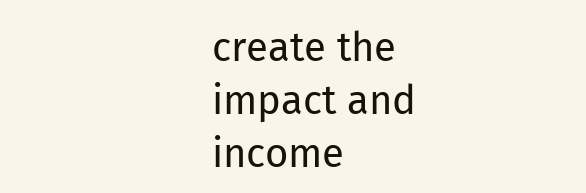create the impact and income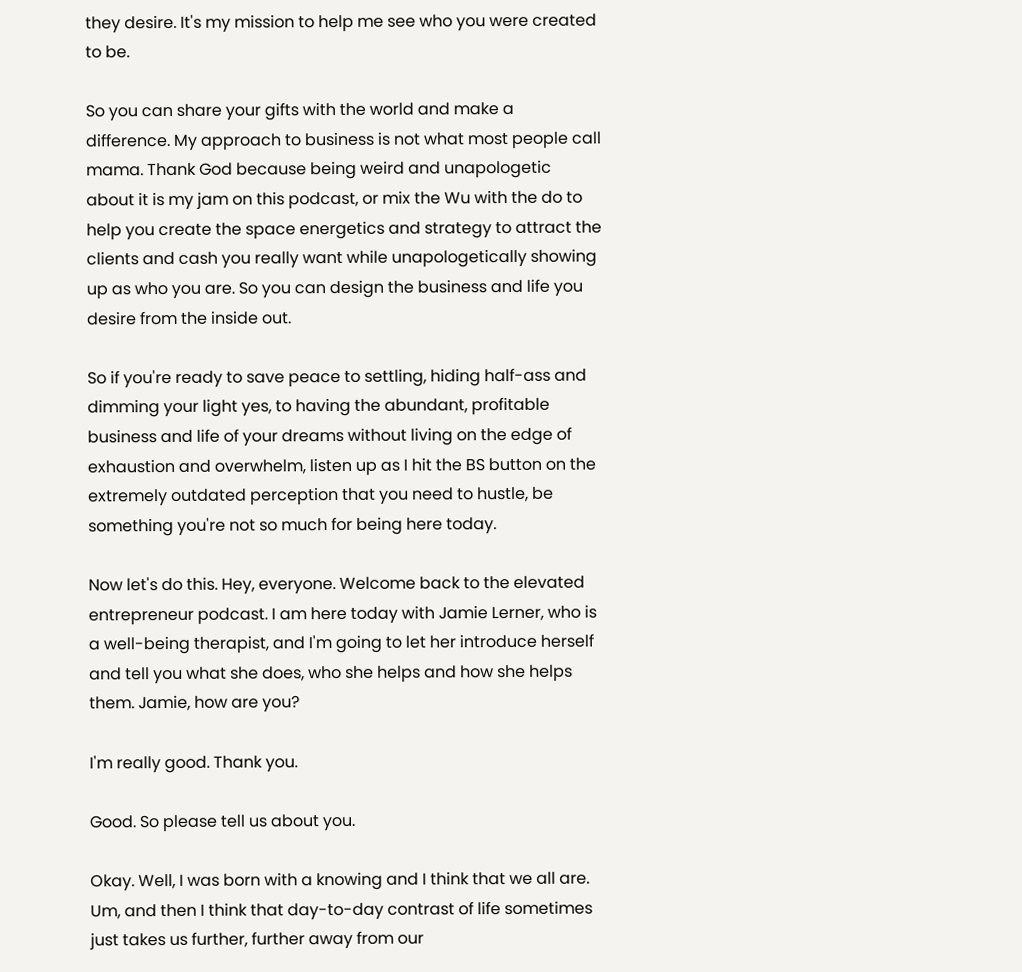they desire. It's my mission to help me see who you were created to be.

So you can share your gifts with the world and make a difference. My approach to business is not what most people call mama. Thank God because being weird and unapologetic about it is my jam on this podcast, or mix the Wu with the do to help you create the space energetics and strategy to attract the clients and cash you really want while unapologetically showing up as who you are. So you can design the business and life you desire from the inside out.

So if you're ready to save peace to settling, hiding half-ass and dimming your light yes, to having the abundant, profitable business and life of your dreams without living on the edge of exhaustion and overwhelm, listen up as I hit the BS button on the extremely outdated perception that you need to hustle, be something you're not so much for being here today.

Now let's do this. Hey, everyone. Welcome back to the elevated entrepreneur podcast. I am here today with Jamie Lerner, who is a well-being therapist, and I'm going to let her introduce herself and tell you what she does, who she helps and how she helps them. Jamie, how are you?

I'm really good. Thank you.

Good. So please tell us about you.

Okay. Well, I was born with a knowing and I think that we all are. Um, and then I think that day-to-day contrast of life sometimes just takes us further, further away from our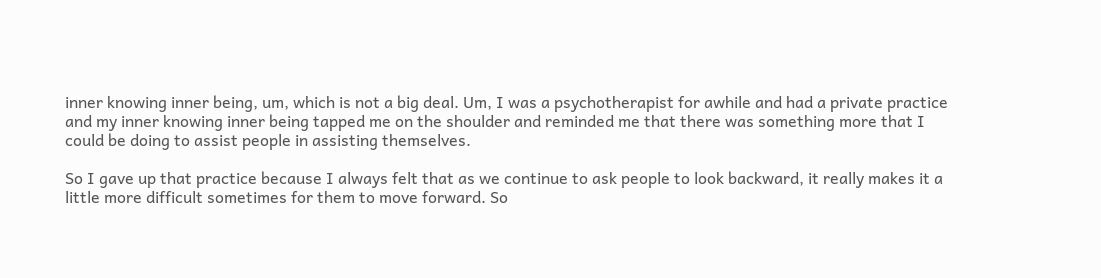inner knowing inner being, um, which is not a big deal. Um, I was a psychotherapist for awhile and had a private practice and my inner knowing inner being tapped me on the shoulder and reminded me that there was something more that I could be doing to assist people in assisting themselves.

So I gave up that practice because I always felt that as we continue to ask people to look backward, it really makes it a little more difficult sometimes for them to move forward. So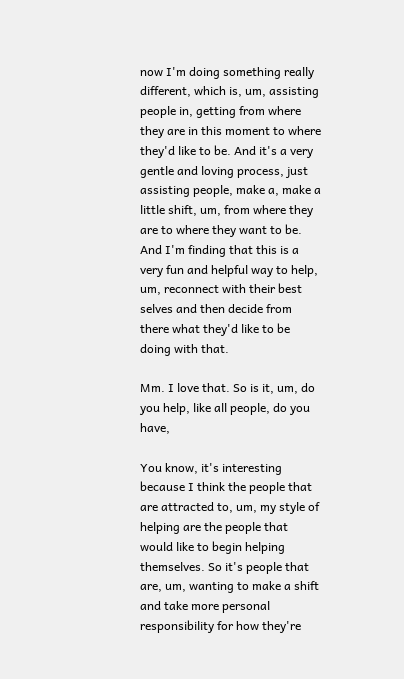now I'm doing something really different, which is, um, assisting people in, getting from where they are in this moment to where they'd like to be. And it's a very gentle and loving process, just assisting people, make a, make a little shift, um, from where they are to where they want to be. And I'm finding that this is a very fun and helpful way to help, um, reconnect with their best selves and then decide from there what they'd like to be doing with that.

Mm. I love that. So is it, um, do you help, like all people, do you have,

You know, it's interesting because I think the people that are attracted to, um, my style of helping are the people that would like to begin helping themselves. So it's people that are, um, wanting to make a shift and take more personal responsibility for how they're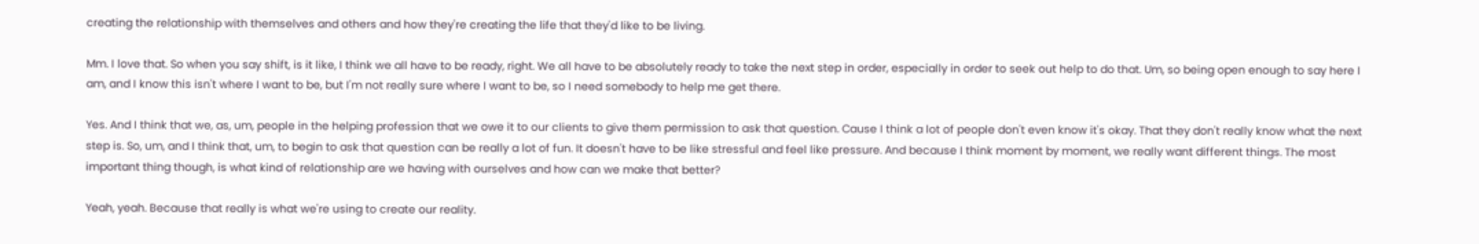creating the relationship with themselves and others and how they're creating the life that they'd like to be living.

Mm. I love that. So when you say shift, is it like, I think we all have to be ready, right. We all have to be absolutely ready to take the next step in order, especially in order to seek out help to do that. Um, so being open enough to say here I am, and I know this isn't where I want to be, but I'm not really sure where I want to be, so I need somebody to help me get there.

Yes. And I think that we, as, um, people in the helping profession that we owe it to our clients to give them permission to ask that question. Cause I think a lot of people don't even know it's okay. That they don't really know what the next step is. So, um, and I think that, um, to begin to ask that question can be really a lot of fun. It doesn't have to be like stressful and feel like pressure. And because I think moment by moment, we really want different things. The most important thing though, is what kind of relationship are we having with ourselves and how can we make that better?

Yeah, yeah. Because that really is what we're using to create our reality.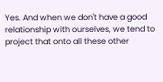Yes. And when we don't have a good relationship with ourselves, we tend to project that onto all these other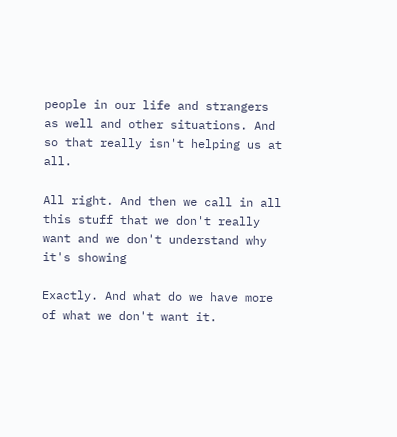people in our life and strangers as well and other situations. And so that really isn't helping us at all.

All right. And then we call in all this stuff that we don't really want and we don't understand why it's showing

Exactly. And what do we have more of what we don't want it.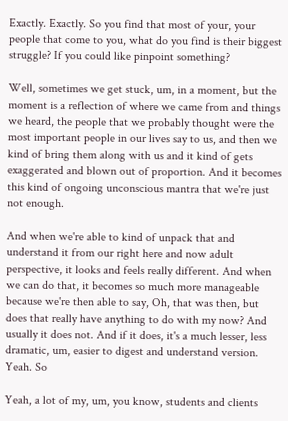Exactly. Exactly. So you find that most of your, your people that come to you, what do you find is their biggest struggle? If you could like pinpoint something?

Well, sometimes we get stuck, um, in a moment, but the moment is a reflection of where we came from and things we heard, the people that we probably thought were the most important people in our lives say to us, and then we kind of bring them along with us and it kind of gets exaggerated and blown out of proportion. And it becomes this kind of ongoing unconscious mantra that we're just not enough.

And when we're able to kind of unpack that and understand it from our right here and now adult perspective, it looks and feels really different. And when we can do that, it becomes so much more manageable because we're then able to say, Oh, that was then, but does that really have anything to do with my now? And usually it does not. And if it does, it's a much lesser, less dramatic, um, easier to digest and understand version. Yeah. So

Yeah, a lot of my, um, you know, students and clients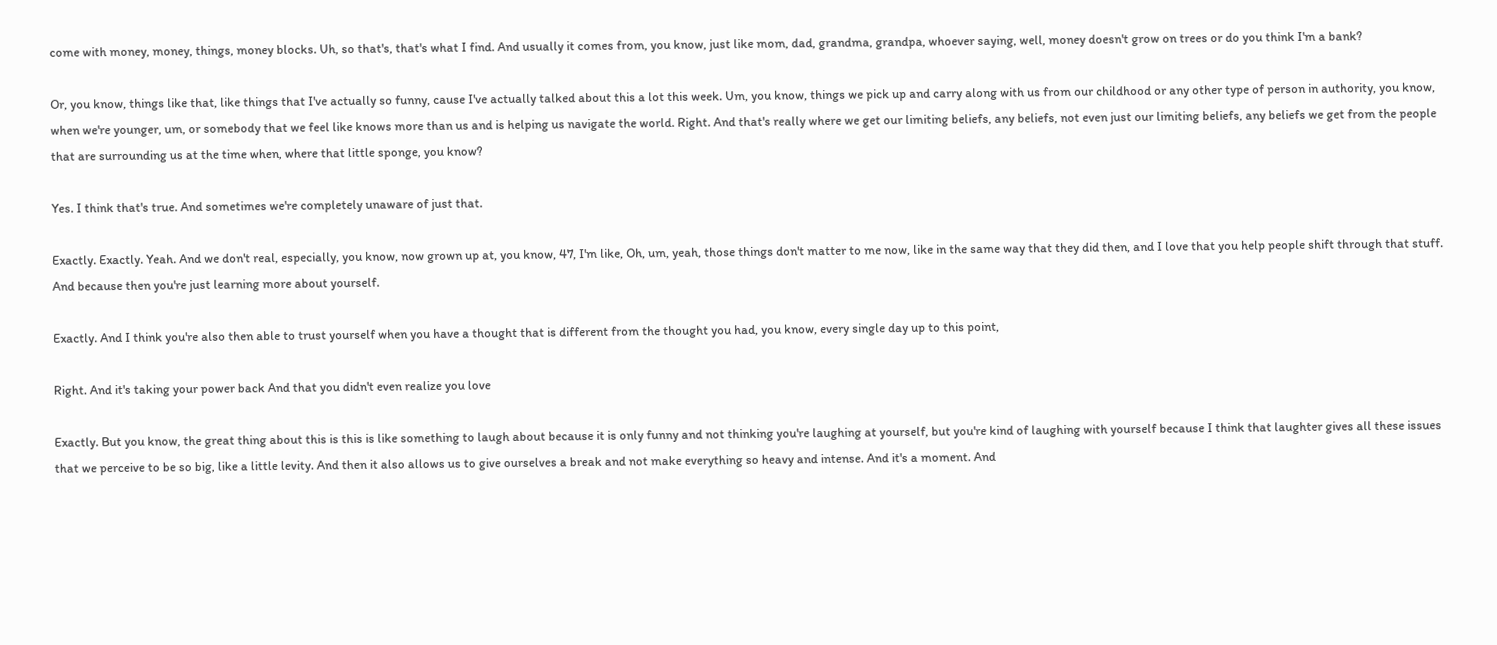come with money, money, things, money blocks. Uh, so that's, that's what I find. And usually it comes from, you know, just like mom, dad, grandma, grandpa, whoever saying, well, money doesn't grow on trees or do you think I'm a bank?

Or, you know, things like that, like things that I've actually so funny, cause I've actually talked about this a lot this week. Um, you know, things we pick up and carry along with us from our childhood or any other type of person in authority, you know, when we're younger, um, or somebody that we feel like knows more than us and is helping us navigate the world. Right. And that's really where we get our limiting beliefs, any beliefs, not even just our limiting beliefs, any beliefs we get from the people that are surrounding us at the time when, where that little sponge, you know?

Yes. I think that's true. And sometimes we're completely unaware of just that.

Exactly. Exactly. Yeah. And we don't real, especially, you know, now grown up at, you know, 47, I'm like, Oh, um, yeah, those things don't matter to me now, like in the same way that they did then, and I love that you help people shift through that stuff. And because then you're just learning more about yourself.

Exactly. And I think you're also then able to trust yourself when you have a thought that is different from the thought you had, you know, every single day up to this point,

Right. And it's taking your power back And that you didn't even realize you love

Exactly. But you know, the great thing about this is this is like something to laugh about because it is only funny and not thinking you're laughing at yourself, but you're kind of laughing with yourself because I think that laughter gives all these issues that we perceive to be so big, like a little levity. And then it also allows us to give ourselves a break and not make everything so heavy and intense. And it's a moment. And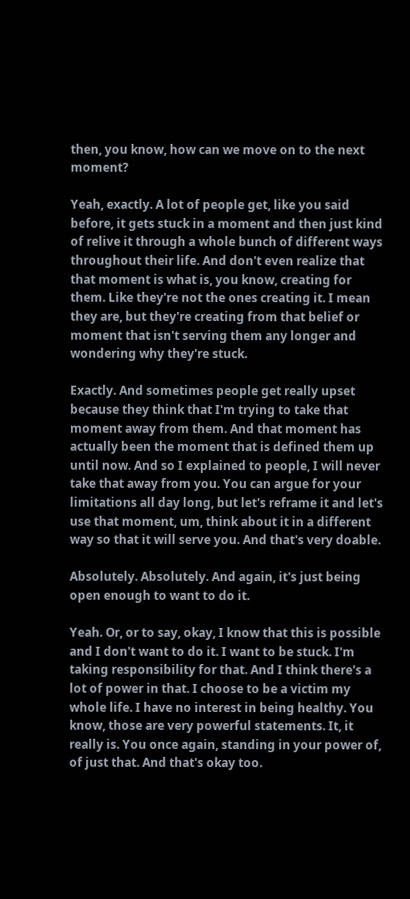then, you know, how can we move on to the next moment?

Yeah, exactly. A lot of people get, like you said before, it gets stuck in a moment and then just kind of relive it through a whole bunch of different ways throughout their life. And don't even realize that that moment is what is, you know, creating for them. Like they're not the ones creating it. I mean they are, but they're creating from that belief or moment that isn't serving them any longer and wondering why they're stuck.

Exactly. And sometimes people get really upset because they think that I'm trying to take that moment away from them. And that moment has actually been the moment that is defined them up until now. And so I explained to people, I will never take that away from you. You can argue for your limitations all day long, but let's reframe it and let's use that moment, um, think about it in a different way so that it will serve you. And that's very doable.

Absolutely. Absolutely. And again, it's just being open enough to want to do it.

Yeah. Or, or to say, okay, I know that this is possible and I don't want to do it. I want to be stuck. I'm taking responsibility for that. And I think there's a lot of power in that. I choose to be a victim my whole life. I have no interest in being healthy. You know, those are very powerful statements. It, it really is. You once again, standing in your power of, of just that. And that's okay too.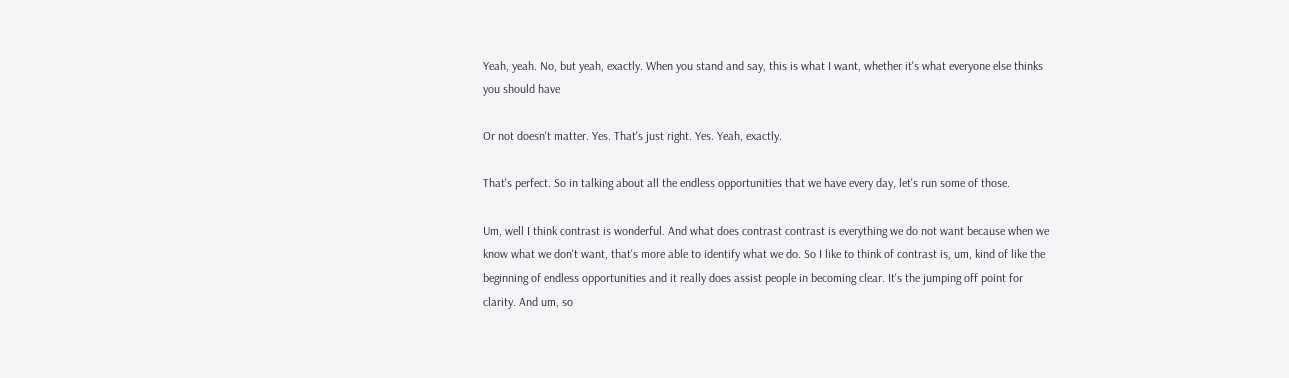Yeah, yeah. No, but yeah, exactly. When you stand and say, this is what I want, whether it's what everyone else thinks you should have

Or not doesn't matter. Yes. That's just right. Yes. Yeah, exactly.

That's perfect. So in talking about all the endless opportunities that we have every day, let's run some of those.

Um, well I think contrast is wonderful. And what does contrast contrast is everything we do not want because when we know what we don't want, that's more able to identify what we do. So I like to think of contrast is, um, kind of like the beginning of endless opportunities and it really does assist people in becoming clear. It's the jumping off point for clarity. And um, so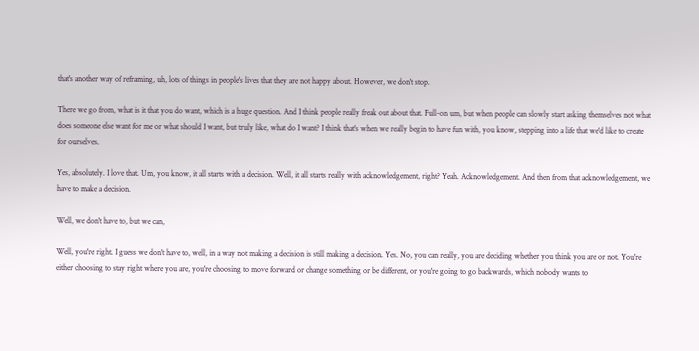that's another way of reframing, uh, lots of things in people's lives that they are not happy about. However, we don't stop.

There we go from, what is it that you do want, which is a huge question. And I think people really freak out about that. Full-on um, but when people can slowly start asking themselves not what does someone else want for me or what should I want, but truly like, what do I want? I think that's when we really begin to have fun with, you know, stepping into a life that we'd like to create for ourselves.

Yes, absolutely. I love that. Um, you know, it all starts with a decision. Well, it all starts really with acknowledgement, right? Yeah. Acknowledgement. And then from that acknowledgement, we have to make a decision.

Well, we don't have to, but we can,

Well, you're right. I guess we don't have to, well, in a way not making a decision is still making a decision. Yes. No, you can really, you are deciding whether you think you are or not. You're either choosing to stay right where you are, you're choosing to move forward or change something or be different, or you're going to go backwards, which nobody wants to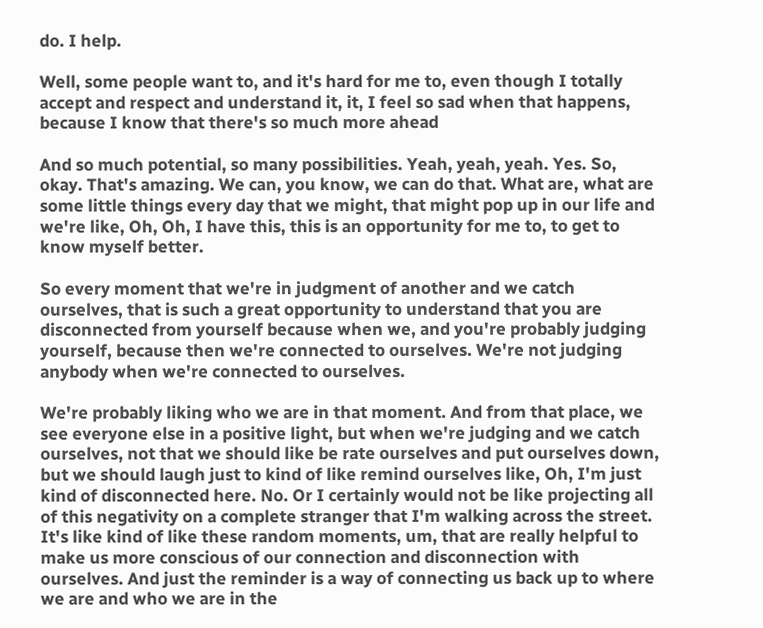do. I help.

Well, some people want to, and it's hard for me to, even though I totally accept and respect and understand it, it, I feel so sad when that happens, because I know that there's so much more ahead

And so much potential, so many possibilities. Yeah, yeah, yeah. Yes. So, okay. That's amazing. We can, you know, we can do that. What are, what are some little things every day that we might, that might pop up in our life and we're like, Oh, Oh, I have this, this is an opportunity for me to, to get to know myself better.

So every moment that we're in judgment of another and we catch ourselves, that is such a great opportunity to understand that you are disconnected from yourself because when we, and you're probably judging yourself, because then we're connected to ourselves. We're not judging anybody when we're connected to ourselves.

We're probably liking who we are in that moment. And from that place, we see everyone else in a positive light, but when we're judging and we catch ourselves, not that we should like be rate ourselves and put ourselves down, but we should laugh just to kind of like remind ourselves like, Oh, I'm just kind of disconnected here. No. Or I certainly would not be like projecting all of this negativity on a complete stranger that I'm walking across the street. It's like kind of like these random moments, um, that are really helpful to make us more conscious of our connection and disconnection with ourselves. And just the reminder is a way of connecting us back up to where we are and who we are in the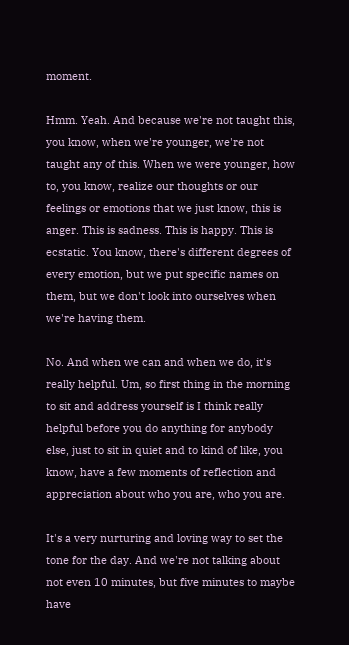moment.

Hmm. Yeah. And because we're not taught this, you know, when we're younger, we're not taught any of this. When we were younger, how to, you know, realize our thoughts or our feelings or emotions that we just know, this is anger. This is sadness. This is happy. This is ecstatic. You know, there's different degrees of every emotion, but we put specific names on them, but we don't look into ourselves when we're having them.

No. And when we can and when we do, it's really helpful. Um, so first thing in the morning to sit and address yourself is I think really helpful before you do anything for anybody else, just to sit in quiet and to kind of like, you know, have a few moments of reflection and appreciation about who you are, who you are.

It's a very nurturing and loving way to set the tone for the day. And we're not talking about not even 10 minutes, but five minutes to maybe have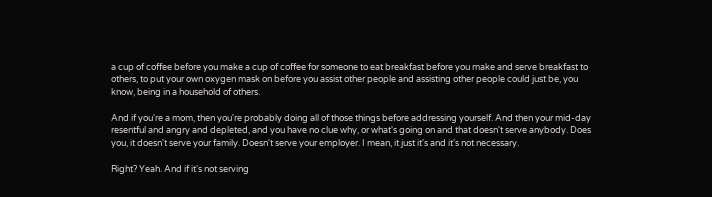a cup of coffee before you make a cup of coffee for someone to eat breakfast before you make and serve breakfast to others, to put your own oxygen mask on before you assist other people and assisting other people could just be, you know, being in a household of others.

And if you're a mom, then you're probably doing all of those things before addressing yourself. And then your mid-day resentful and angry and depleted, and you have no clue why, or what's going on and that doesn't serve anybody. Does you, it doesn't serve your family. Doesn't serve your employer. I mean, it just it's and it's not necessary.

Right? Yeah. And if it's not serving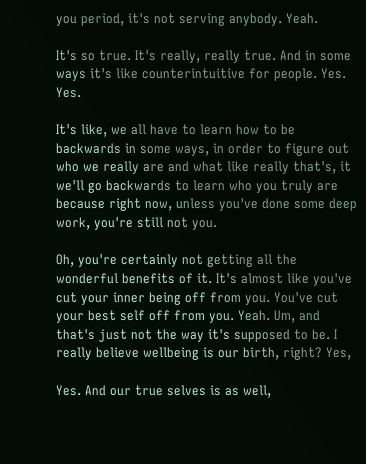you period, it's not serving anybody. Yeah.

It's so true. It's really, really true. And in some ways it's like counterintuitive for people. Yes. Yes.

It's like, we all have to learn how to be backwards in some ways, in order to figure out who we really are and what like really that's, it we'll go backwards to learn who you truly are because right now, unless you've done some deep work, you're still not you.

Oh, you're certainly not getting all the wonderful benefits of it. It's almost like you've cut your inner being off from you. You've cut your best self off from you. Yeah. Um, and that's just not the way it's supposed to be. I really believe wellbeing is our birth, right? Yes,

Yes. And our true selves is as well,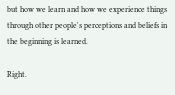but how we learn and how we experience things through other people's perceptions and beliefs in the beginning is learned.

Right.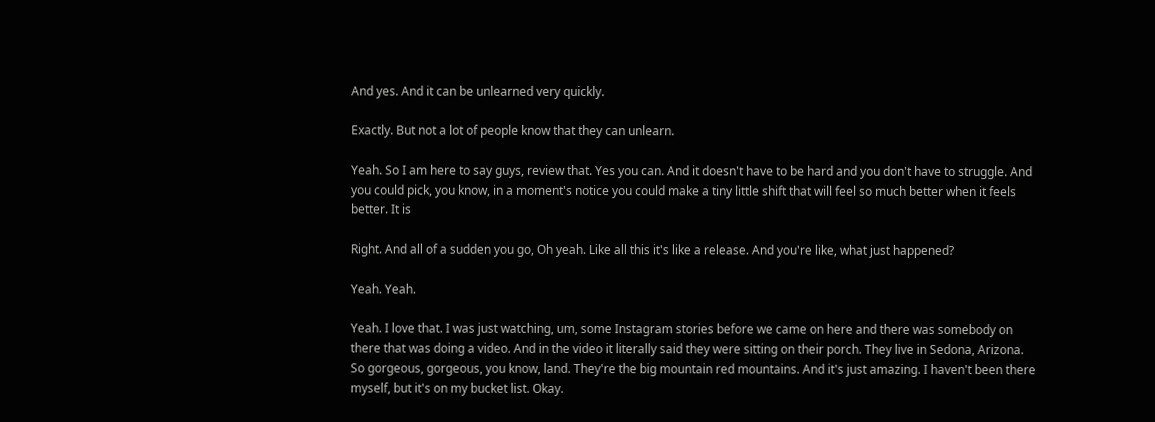And yes. And it can be unlearned very quickly.

Exactly. But not a lot of people know that they can unlearn.

Yeah. So I am here to say guys, review that. Yes you can. And it doesn't have to be hard and you don't have to struggle. And you could pick, you know, in a moment's notice you could make a tiny little shift that will feel so much better when it feels better. It is

Right. And all of a sudden you go, Oh yeah. Like all this it's like a release. And you're like, what just happened?

Yeah. Yeah.

Yeah. I love that. I was just watching, um, some Instagram stories before we came on here and there was somebody on there that was doing a video. And in the video it literally said they were sitting on their porch. They live in Sedona, Arizona. So gorgeous, gorgeous, you know, land. They're the big mountain red mountains. And it's just amazing. I haven't been there myself, but it's on my bucket list. Okay.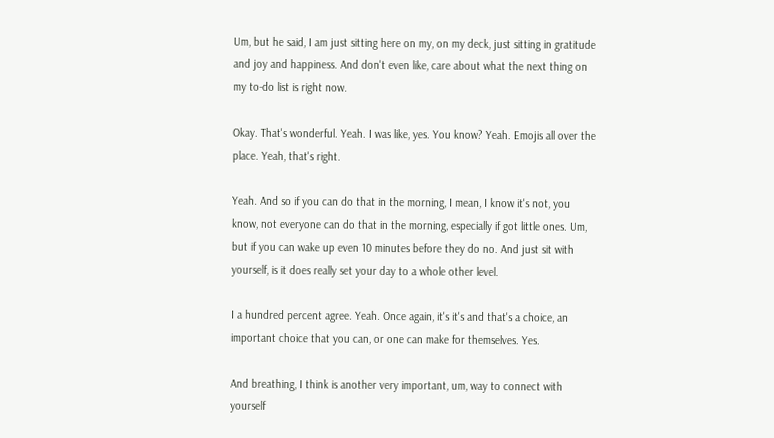Um, but he said, I am just sitting here on my, on my deck, just sitting in gratitude and joy and happiness. And don't even like, care about what the next thing on my to-do list is right now.

Okay. That's wonderful. Yeah. I was like, yes. You know? Yeah. Emojis all over the place. Yeah, that's right.

Yeah. And so if you can do that in the morning, I mean, I know it's not, you know, not everyone can do that in the morning, especially if got little ones. Um, but if you can wake up even 10 minutes before they do no. And just sit with yourself, is it does really set your day to a whole other level.

I a hundred percent agree. Yeah. Once again, it's it's and that's a choice, an important choice that you can, or one can make for themselves. Yes.

And breathing, I think is another very important, um, way to connect with yourself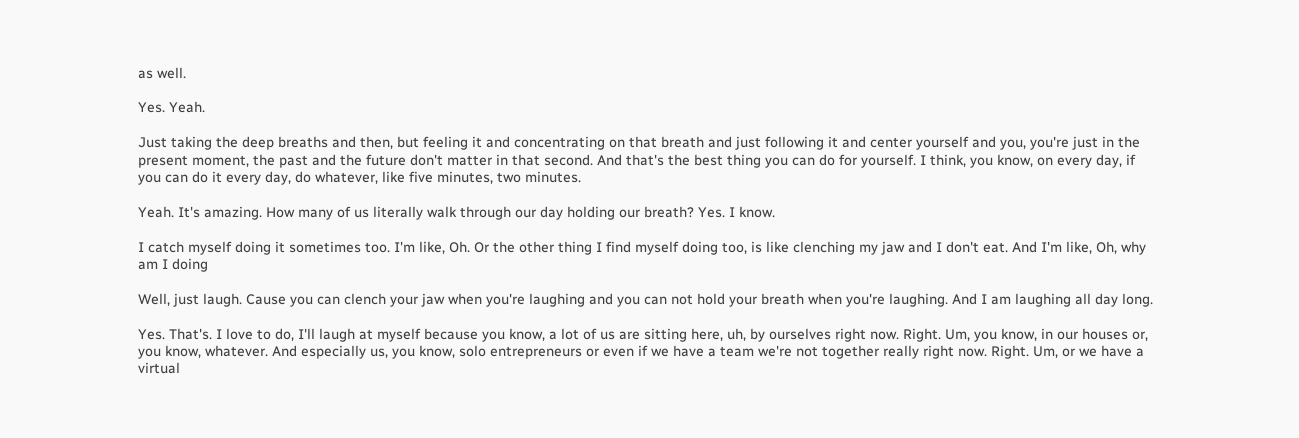as well.

Yes. Yeah.

Just taking the deep breaths and then, but feeling it and concentrating on that breath and just following it and center yourself and you, you're just in the present moment, the past and the future don't matter in that second. And that's the best thing you can do for yourself. I think, you know, on every day, if you can do it every day, do whatever, like five minutes, two minutes.

Yeah. It's amazing. How many of us literally walk through our day holding our breath? Yes. I know.

I catch myself doing it sometimes too. I'm like, Oh. Or the other thing I find myself doing too, is like clenching my jaw and I don't eat. And I'm like, Oh, why am I doing

Well, just laugh. Cause you can clench your jaw when you're laughing and you can not hold your breath when you're laughing. And I am laughing all day long.

Yes. That's. I love to do, I'll laugh at myself because you know, a lot of us are sitting here, uh, by ourselves right now. Right. Um, you know, in our houses or, you know, whatever. And especially us, you know, solo entrepreneurs or even if we have a team we're not together really right now. Right. Um, or we have a virtual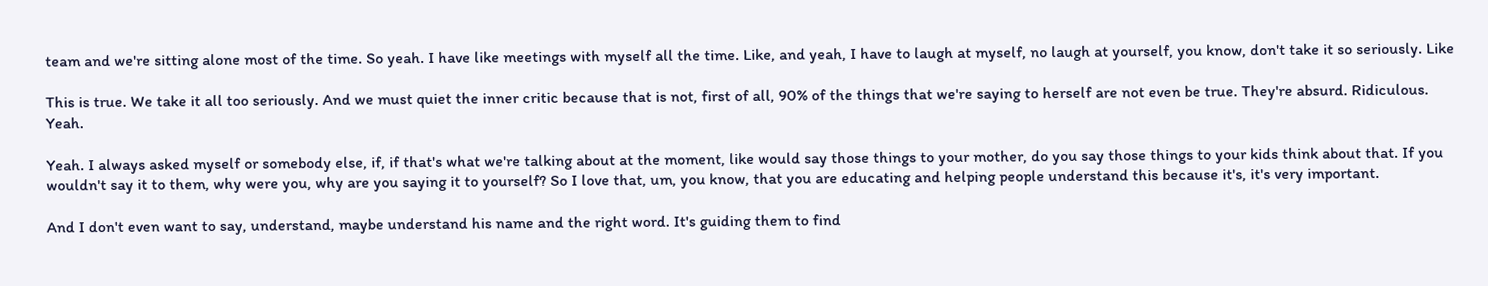team and we're sitting alone most of the time. So yeah. I have like meetings with myself all the time. Like, and yeah, I have to laugh at myself, no laugh at yourself, you know, don't take it so seriously. Like

This is true. We take it all too seriously. And we must quiet the inner critic because that is not, first of all, 90% of the things that we're saying to herself are not even be true. They're absurd. Ridiculous. Yeah.

Yeah. I always asked myself or somebody else, if, if that's what we're talking about at the moment, like would say those things to your mother, do you say those things to your kids think about that. If you wouldn't say it to them, why were you, why are you saying it to yourself? So I love that, um, you know, that you are educating and helping people understand this because it's, it's very important.

And I don't even want to say, understand, maybe understand his name and the right word. It's guiding them to find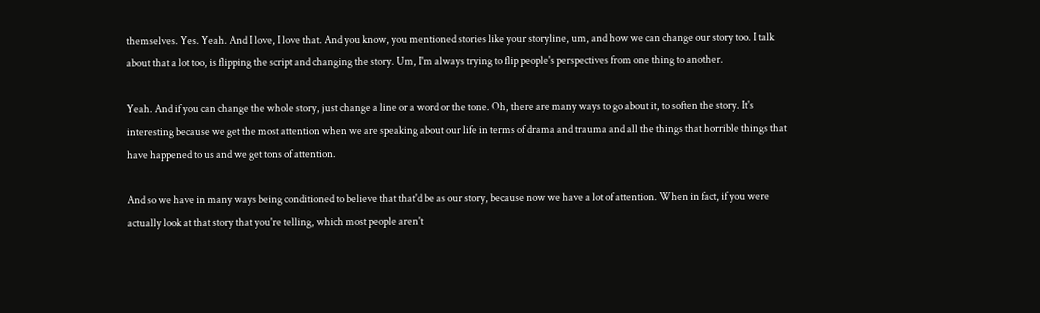themselves. Yes. Yeah. And I love, I love that. And you know, you mentioned stories like your storyline, um, and how we can change our story too. I talk about that a lot too, is flipping the script and changing the story. Um, I'm always trying to flip people's perspectives from one thing to another.

Yeah. And if you can change the whole story, just change a line or a word or the tone. Oh, there are many ways to go about it, to soften the story. It's interesting because we get the most attention when we are speaking about our life in terms of drama and trauma and all the things that horrible things that have happened to us and we get tons of attention.

And so we have in many ways being conditioned to believe that that'd be as our story, because now we have a lot of attention. When in fact, if you were actually look at that story that you're telling, which most people aren't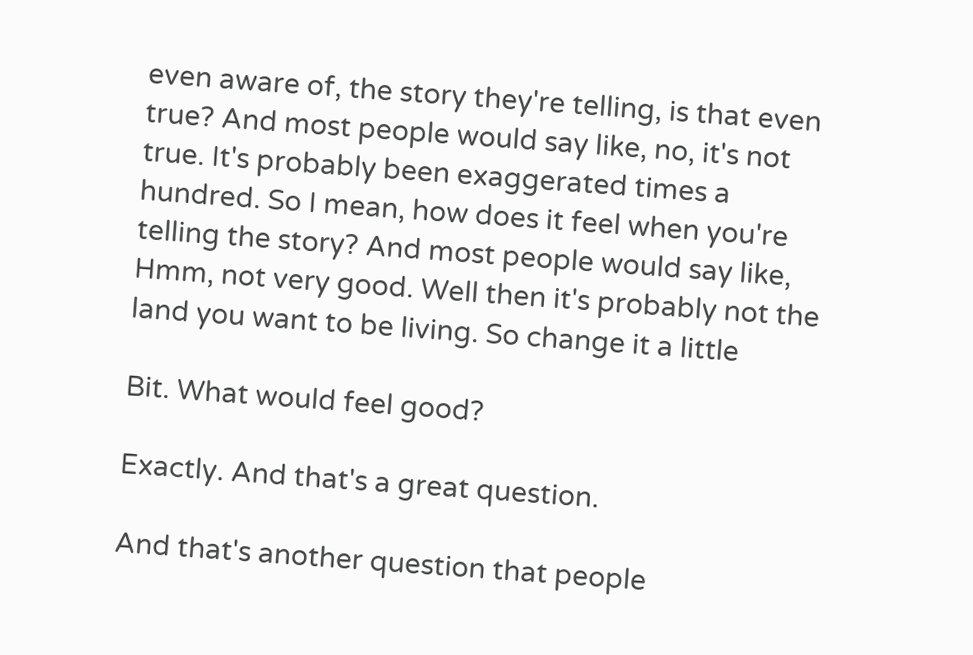even aware of, the story they're telling, is that even true? And most people would say like, no, it's not true. It's probably been exaggerated times a hundred. So I mean, how does it feel when you're telling the story? And most people would say like, Hmm, not very good. Well then it's probably not the land you want to be living. So change it a little

Bit. What would feel good?

Exactly. And that's a great question.

And that's another question that people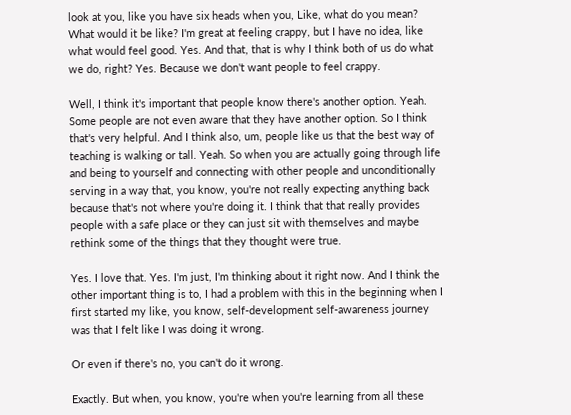look at you, like you have six heads when you, Like, what do you mean? What would it be like? I'm great at feeling crappy, but I have no idea, like what would feel good. Yes. And that, that is why I think both of us do what we do, right? Yes. Because we don't want people to feel crappy.

Well, I think it's important that people know there's another option. Yeah. Some people are not even aware that they have another option. So I think that's very helpful. And I think also, um, people like us that the best way of teaching is walking or tall. Yeah. So when you are actually going through life and being to yourself and connecting with other people and unconditionally serving in a way that, you know, you're not really expecting anything back because that's not where you're doing it. I think that that really provides people with a safe place or they can just sit with themselves and maybe rethink some of the things that they thought were true.

Yes. I love that. Yes. I'm just, I'm thinking about it right now. And I think the other important thing is to, I had a problem with this in the beginning when I first started my like, you know, self-development self-awareness journey was that I felt like I was doing it wrong.

Or even if there's no, you can't do it wrong.

Exactly. But when, you know, you're when you're learning from all these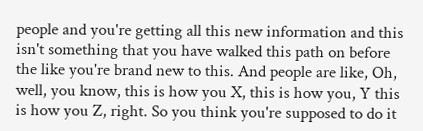people and you're getting all this new information and this isn't something that you have walked this path on before the like you're brand new to this. And people are like, Oh, well, you know, this is how you X, this is how you, Y this is how you Z, right. So you think you're supposed to do it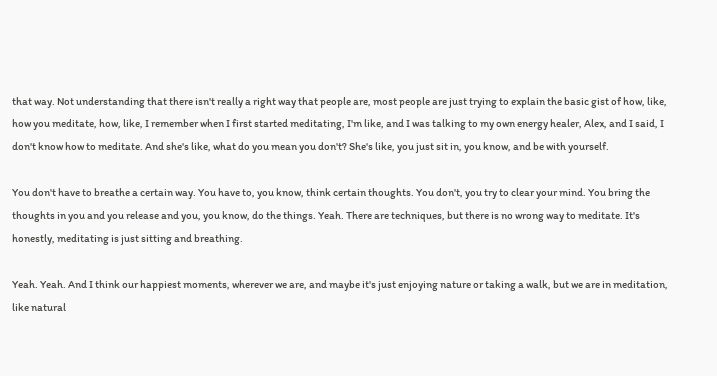that way. Not understanding that there isn't really a right way that people are, most people are just trying to explain the basic gist of how, like, how you meditate, how, like, I remember when I first started meditating, I'm like, and I was talking to my own energy healer, Alex, and I said, I don't know how to meditate. And she's like, what do you mean you don't? She's like, you just sit in, you know, and be with yourself.

You don't have to breathe a certain way. You have to, you know, think certain thoughts. You don't, you try to clear your mind. You bring the thoughts in you and you release and you, you know, do the things. Yeah. There are techniques, but there is no wrong way to meditate. It's honestly, meditating is just sitting and breathing.

Yeah. Yeah. And I think our happiest moments, wherever we are, and maybe it's just enjoying nature or taking a walk, but we are in meditation, like natural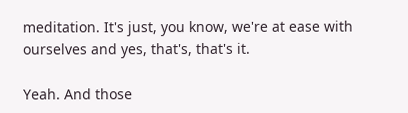meditation. It's just, you know, we're at ease with ourselves and yes, that's, that's it.

Yeah. And those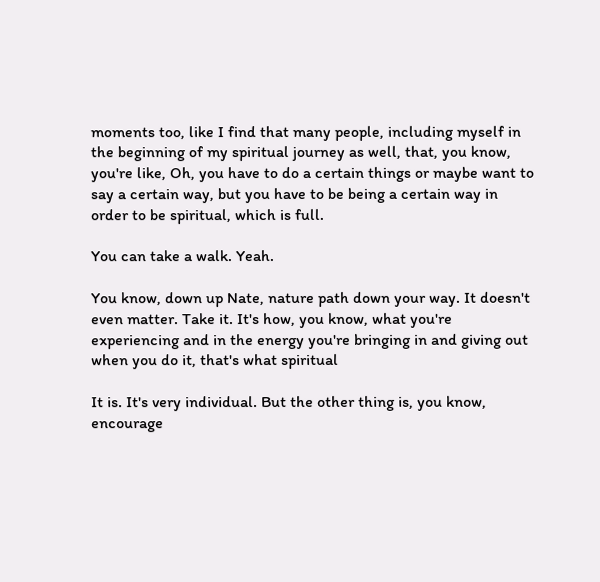moments too, like I find that many people, including myself in the beginning of my spiritual journey as well, that, you know, you're like, Oh, you have to do a certain things or maybe want to say a certain way, but you have to be being a certain way in order to be spiritual, which is full.

You can take a walk. Yeah.

You know, down up Nate, nature path down your way. It doesn't even matter. Take it. It's how, you know, what you're experiencing and in the energy you're bringing in and giving out when you do it, that's what spiritual

It is. It's very individual. But the other thing is, you know, encourage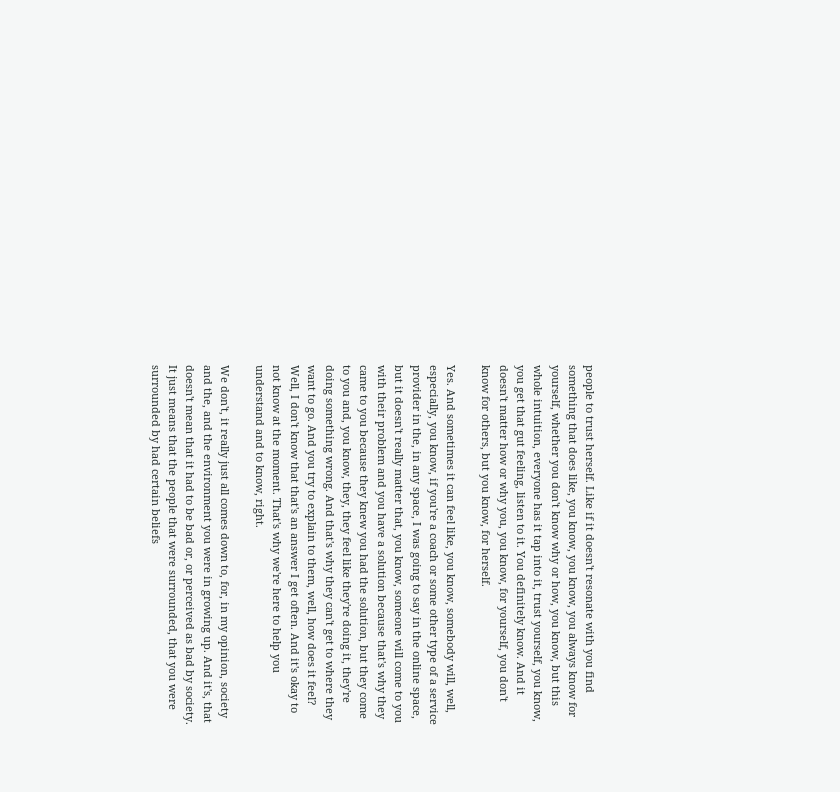people to trust herself. Like if it doesn't resonate with you find something that does like, you know, you know, you always know for yourself, whether you don't know why or how, you know, but this whole intuition, everyone has it tap into it, trust yourself, you know, you get that gut feeling, listen to it. You definitely know. And it doesn't matter how or why you, you know, for yourself, you don't know for others, but you know, for herself.

Yes. And sometimes it can feel like, you know, somebody will, well, especially, you know, if you're a coach or some other type of a service provider in the, in any space, I was going to say in the online space, but it doesn't really matter that, you know, someone will come to you with their problem and you have a solution because that's why they came to you because they knew you had the solution, but they come to you and, you know, they, they feel like they're doing it, they're doing something wrong. And that's why they can't get to where they want to go. And you try to explain to them, well, how does it feel? Well, I don't know that that's an answer I get often. And it's okay to not know at the moment. That's why we're here to help you understand and to know, right.

We don't, it really just all comes down to, for, in my opinion, society and the, and the environment you were in growing up. And it's, that doesn't mean that it had to be bad or, or perceived as bad by society. It just means that the people that were surrounded, that you were surrounded by had certain beliefs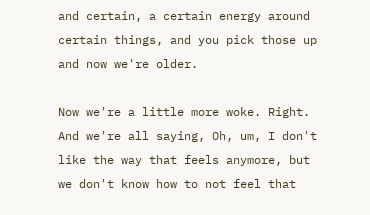and certain, a certain energy around certain things, and you pick those up and now we're older.

Now we're a little more woke. Right. And we're all saying, Oh, um, I don't like the way that feels anymore, but we don't know how to not feel that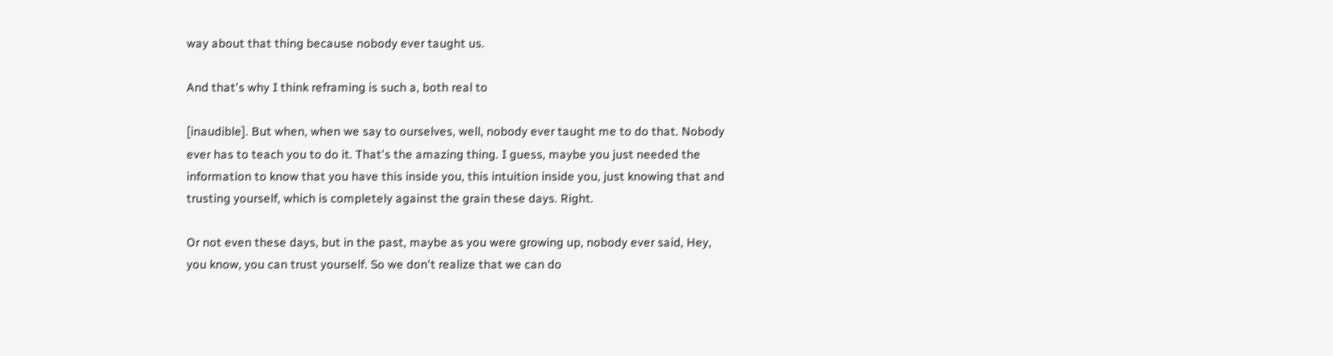way about that thing because nobody ever taught us.

And that's why I think reframing is such a, both real to

[inaudible]. But when, when we say to ourselves, well, nobody ever taught me to do that. Nobody ever has to teach you to do it. That's the amazing thing. I guess, maybe you just needed the information to know that you have this inside you, this intuition inside you, just knowing that and trusting yourself, which is completely against the grain these days. Right.

Or not even these days, but in the past, maybe as you were growing up, nobody ever said, Hey, you know, you can trust yourself. So we don't realize that we can do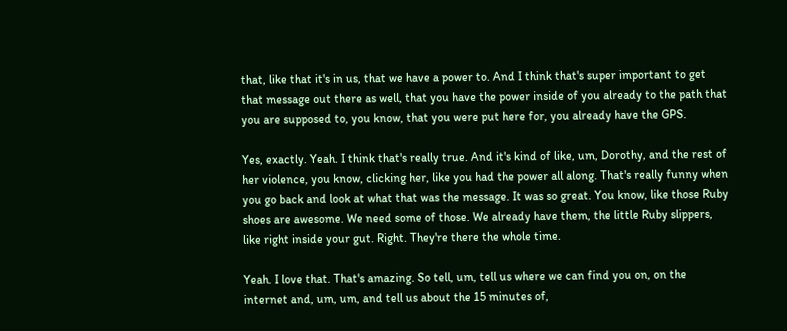that, like that it's in us, that we have a power to. And I think that's super important to get that message out there as well, that you have the power inside of you already to the path that you are supposed to, you know, that you were put here for, you already have the GPS.

Yes, exactly. Yeah. I think that's really true. And it's kind of like, um, Dorothy, and the rest of her violence, you know, clicking her, like you had the power all along. That's really funny when you go back and look at what that was the message. It was so great. You know, like those Ruby shoes are awesome. We need some of those. We already have them, the little Ruby slippers, like right inside your gut. Right. They're there the whole time.

Yeah. I love that. That's amazing. So tell, um, tell us where we can find you on, on the internet and, um, um, and tell us about the 15 minutes of,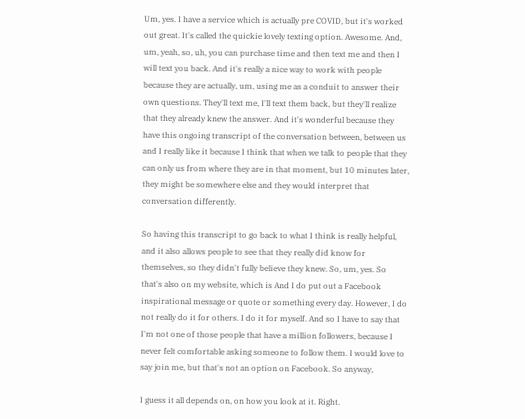Um, yes. I have a service which is actually pre COVID, but it's worked out great. It's called the quickie lovely texting option. Awesome. And, um, yeah, so, uh, you can purchase time and then text me and then I will text you back. And it's really a nice way to work with people because they are actually, um, using me as a conduit to answer their own questions. They'll text me, I'll text them back, but they'll realize that they already knew the answer. And it's wonderful because they have this ongoing transcript of the conversation between, between us and I really like it because I think that when we talk to people that they can only us from where they are in that moment, but 10 minutes later, they might be somewhere else and they would interpret that conversation differently.

So having this transcript to go back to what I think is really helpful, and it also allows people to see that they really did know for themselves, so they didn't fully believe they knew. So, um, yes. So that's also on my website, which is And I do put out a Facebook inspirational message or quote or something every day. However, I do not really do it for others. I do it for myself. And so I have to say that I'm not one of those people that have a million followers, because I never felt comfortable asking someone to follow them. I would love to say join me, but that's not an option on Facebook. So anyway,

I guess it all depends on, on how you look at it. Right.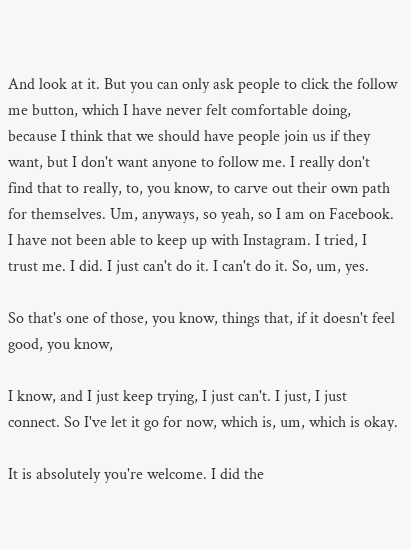And look at it. But you can only ask people to click the follow me button, which I have never felt comfortable doing, because I think that we should have people join us if they want, but I don't want anyone to follow me. I really don't find that to really, to, you know, to carve out their own path for themselves. Um, anyways, so yeah, so I am on Facebook. I have not been able to keep up with Instagram. I tried, I trust me. I did. I just can't do it. I can't do it. So, um, yes.

So that's one of those, you know, things that, if it doesn't feel good, you know,

I know, and I just keep trying, I just can't. I just, I just connect. So I've let it go for now, which is, um, which is okay.

It is absolutely you're welcome. I did the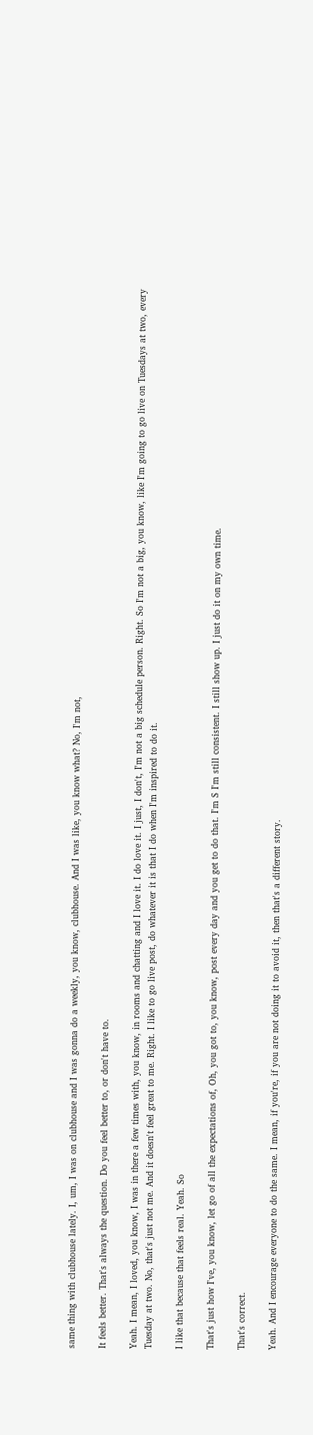same thing with clubhouse lately. I, um, I was on clubhouse and I was gonna do a weekly, you know, clubhouse. And I was like, you know what? No, I'm not,

It feels better. That's always the question. Do you feel better to, or don't have to.

Yeah. I mean, I loved, you know, I was in there a few times with, you know, in rooms and chatting and I love it. I do love it. I just, I don't, I'm not a big schedule person. Right. So I'm not a big, you know, like I'm going to go live on Tuesdays at two, every Tuesday at two. No, that's just not me. And it doesn't feel great to me. Right. I like to go live post, do whatever it is that I do when I'm inspired to do it.

I like that because that feels real. Yeah. So

That's just how I've, you know, let go of all the expectations of, Oh, you got to, you know, post every day and you get to do that. I'm S I'm still consistent. I still show up. I just do it on my own time.

That's correct.

Yeah. And I encourage everyone to do the same. I mean, if you're, if you are not doing it to avoid it, then that's a different story.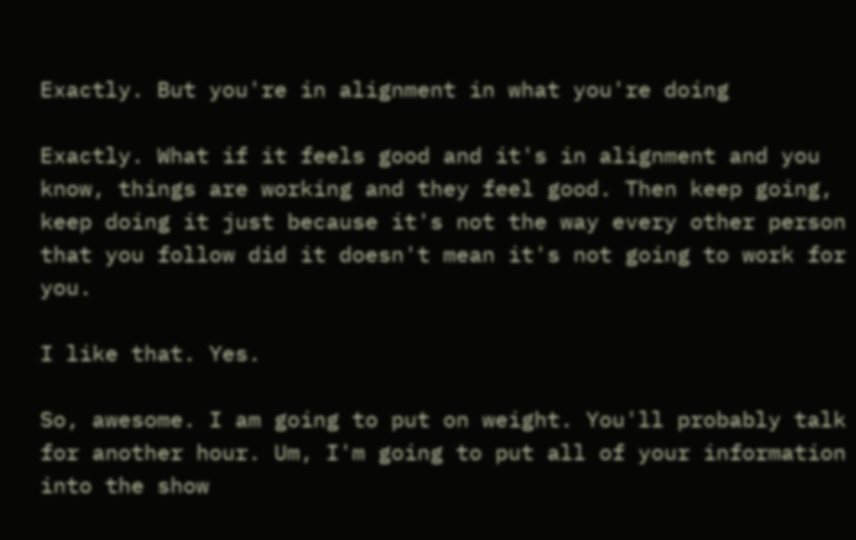Exactly. But you're in alignment in what you're doing

Exactly. What if it feels good and it's in alignment and you know, things are working and they feel good. Then keep going, keep doing it just because it's not the way every other person that you follow did it doesn't mean it's not going to work for you.

I like that. Yes.

So, awesome. I am going to put on weight. You'll probably talk for another hour. Um, I'm going to put all of your information into the show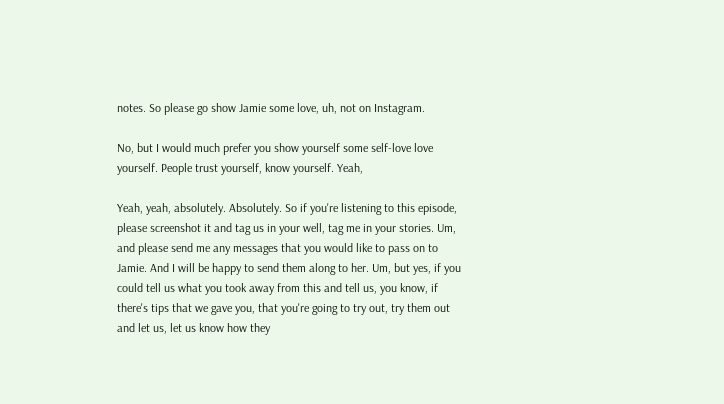notes. So please go show Jamie some love, uh, not on Instagram.

No, but I would much prefer you show yourself some self-love love yourself. People trust yourself, know yourself. Yeah,

Yeah, yeah, absolutely. Absolutely. So if you're listening to this episode, please screenshot it and tag us in your well, tag me in your stories. Um, and please send me any messages that you would like to pass on to Jamie. And I will be happy to send them along to her. Um, but yes, if you could tell us what you took away from this and tell us, you know, if there's tips that we gave you, that you're going to try out, try them out and let us, let us know how they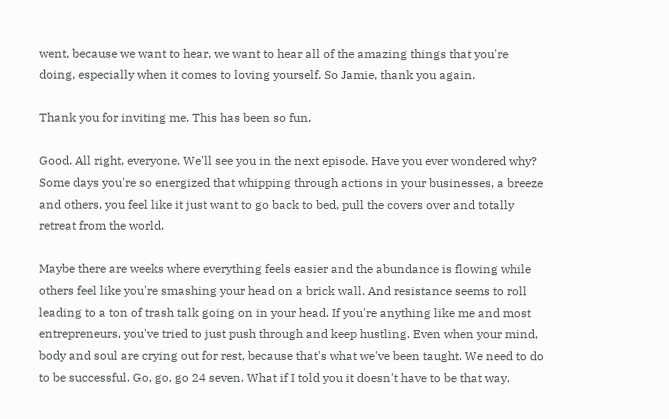went, because we want to hear, we want to hear all of the amazing things that you're doing, especially when it comes to loving yourself. So Jamie, thank you again.

Thank you for inviting me. This has been so fun.

Good. All right, everyone. We'll see you in the next episode. Have you ever wondered why? Some days you're so energized that whipping through actions in your businesses, a breeze and others, you feel like it just want to go back to bed, pull the covers over and totally retreat from the world.

Maybe there are weeks where everything feels easier and the abundance is flowing while others feel like you're smashing your head on a brick wall. And resistance seems to roll leading to a ton of trash talk going on in your head. If you're anything like me and most entrepreneurs, you've tried to just push through and keep hustling. Even when your mind, body and soul are crying out for rest, because that's what we've been taught. We need to do to be successful. Go, go, go 24 seven. What if I told you it doesn't have to be that way.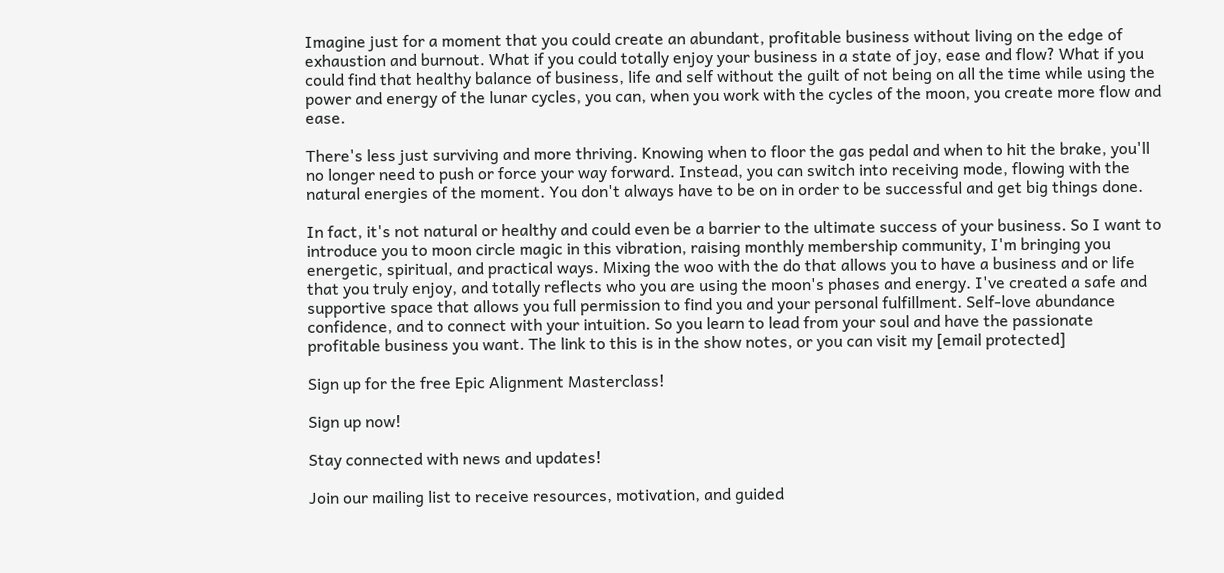Imagine just for a moment that you could create an abundant, profitable business without living on the edge of exhaustion and burnout. What if you could totally enjoy your business in a state of joy, ease and flow? What if you could find that healthy balance of business, life and self without the guilt of not being on all the time while using the power and energy of the lunar cycles, you can, when you work with the cycles of the moon, you create more flow and ease.

There's less just surviving and more thriving. Knowing when to floor the gas pedal and when to hit the brake, you'll no longer need to push or force your way forward. Instead, you can switch into receiving mode, flowing with the natural energies of the moment. You don't always have to be on in order to be successful and get big things done.

In fact, it's not natural or healthy and could even be a barrier to the ultimate success of your business. So I want to introduce you to moon circle magic in this vibration, raising monthly membership community, I'm bringing you energetic, spiritual, and practical ways. Mixing the woo with the do that allows you to have a business and or life that you truly enjoy, and totally reflects who you are using the moon's phases and energy. I've created a safe and supportive space that allows you full permission to find you and your personal fulfillment. Self-love abundance confidence, and to connect with your intuition. So you learn to lead from your soul and have the passionate profitable business you want. The link to this is in the show notes, or you can visit my [email protected]

Sign up for the free Epic Alignment Masterclass!

Sign up now!

Stay connected with news and updates!

Join our mailing list to receive resources, motivation, and guided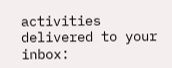activities delivered to your inbox: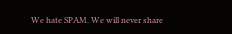We hate SPAM. We will never share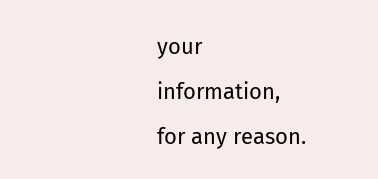your information, for any reason.